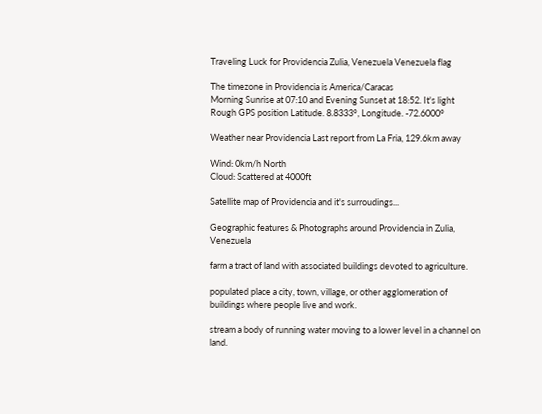Traveling Luck for Providencia Zulia, Venezuela Venezuela flag

The timezone in Providencia is America/Caracas
Morning Sunrise at 07:10 and Evening Sunset at 18:52. It's light
Rough GPS position Latitude. 8.8333°, Longitude. -72.6000°

Weather near Providencia Last report from La Fria, 129.6km away

Wind: 0km/h North
Cloud: Scattered at 4000ft

Satellite map of Providencia and it's surroudings...

Geographic features & Photographs around Providencia in Zulia, Venezuela

farm a tract of land with associated buildings devoted to agriculture.

populated place a city, town, village, or other agglomeration of buildings where people live and work.

stream a body of running water moving to a lower level in a channel on land.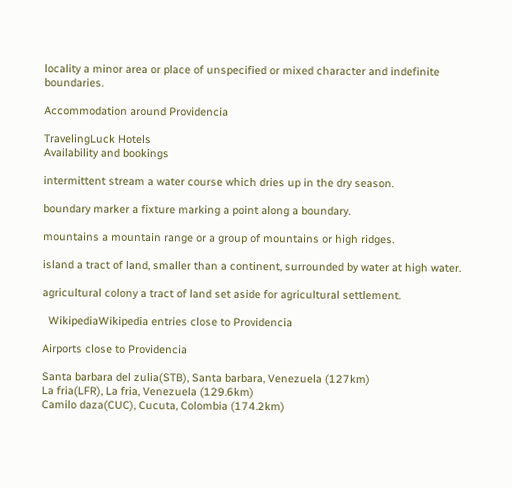locality a minor area or place of unspecified or mixed character and indefinite boundaries.

Accommodation around Providencia

TravelingLuck Hotels
Availability and bookings

intermittent stream a water course which dries up in the dry season.

boundary marker a fixture marking a point along a boundary.

mountains a mountain range or a group of mountains or high ridges.

island a tract of land, smaller than a continent, surrounded by water at high water.

agricultural colony a tract of land set aside for agricultural settlement.

  WikipediaWikipedia entries close to Providencia

Airports close to Providencia

Santa barbara del zulia(STB), Santa barbara, Venezuela (127km)
La fria(LFR), La fria, Venezuela (129.6km)
Camilo daza(CUC), Cucuta, Colombia (174.2km)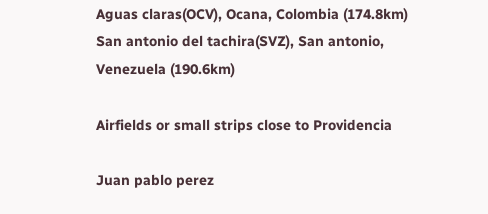Aguas claras(OCV), Ocana, Colombia (174.8km)
San antonio del tachira(SVZ), San antonio, Venezuela (190.6km)

Airfields or small strips close to Providencia

Juan pablo perez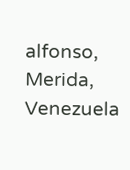alfonso, Merida, Venezuela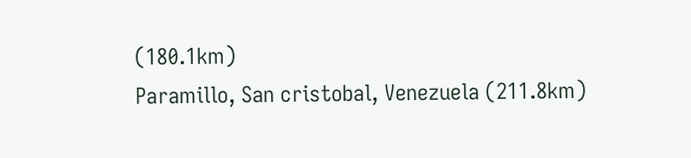(180.1km)
Paramillo, San cristobal, Venezuela (211.8km)